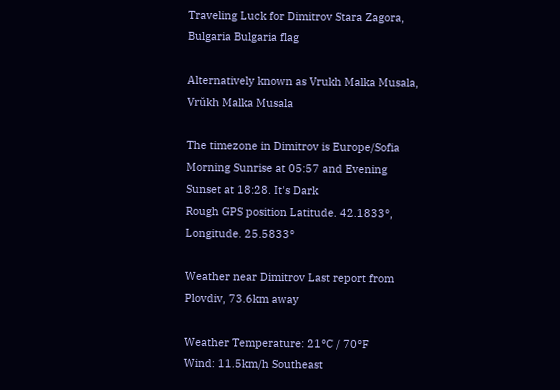Traveling Luck for Dimitrov Stara Zagora, Bulgaria Bulgaria flag

Alternatively known as Vrukh Malka Musala, Vrŭkh Malka Musala

The timezone in Dimitrov is Europe/Sofia
Morning Sunrise at 05:57 and Evening Sunset at 18:28. It's Dark
Rough GPS position Latitude. 42.1833°, Longitude. 25.5833°

Weather near Dimitrov Last report from Plovdiv, 73.6km away

Weather Temperature: 21°C / 70°F
Wind: 11.5km/h Southeast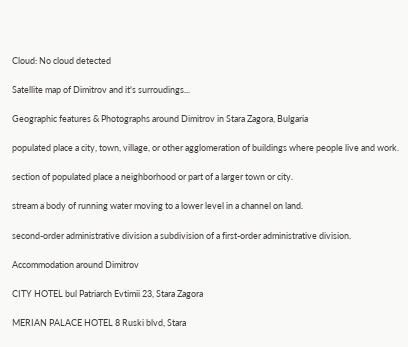Cloud: No cloud detected

Satellite map of Dimitrov and it's surroudings...

Geographic features & Photographs around Dimitrov in Stara Zagora, Bulgaria

populated place a city, town, village, or other agglomeration of buildings where people live and work.

section of populated place a neighborhood or part of a larger town or city.

stream a body of running water moving to a lower level in a channel on land.

second-order administrative division a subdivision of a first-order administrative division.

Accommodation around Dimitrov

CITY HOTEL bul Patriarch Evtimii 23, Stara Zagora

MERIAN PALACE HOTEL 8 Ruski blvd, Stara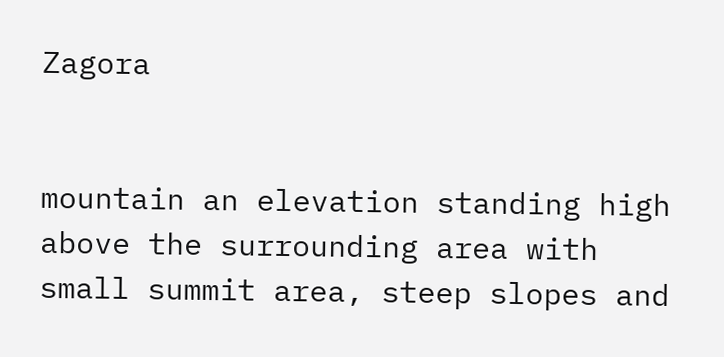Zagora


mountain an elevation standing high above the surrounding area with small summit area, steep slopes and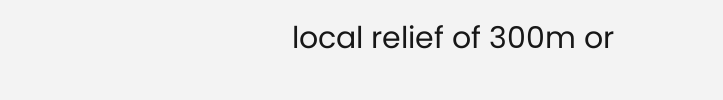local relief of 300m or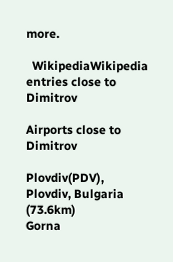more.

  WikipediaWikipedia entries close to Dimitrov

Airports close to Dimitrov

Plovdiv(PDV), Plovdiv, Bulgaria (73.6km)
Gorna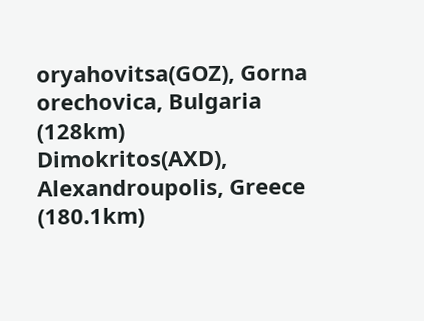oryahovitsa(GOZ), Gorna orechovica, Bulgaria (128km)
Dimokritos(AXD), Alexandroupolis, Greece (180.1km)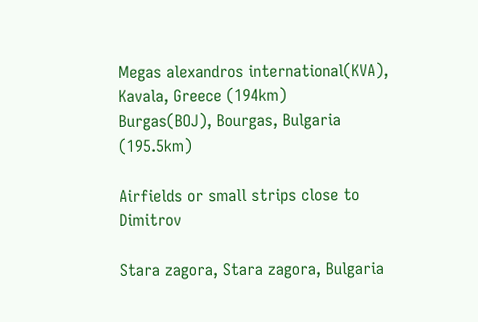Megas alexandros international(KVA), Kavala, Greece (194km)
Burgas(BOJ), Bourgas, Bulgaria (195.5km)

Airfields or small strips close to Dimitrov

Stara zagora, Stara zagora, Bulgaria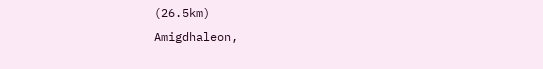(26.5km)
Amigdhaleon,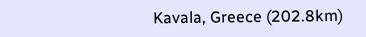Kavala, Greece (202.8km)